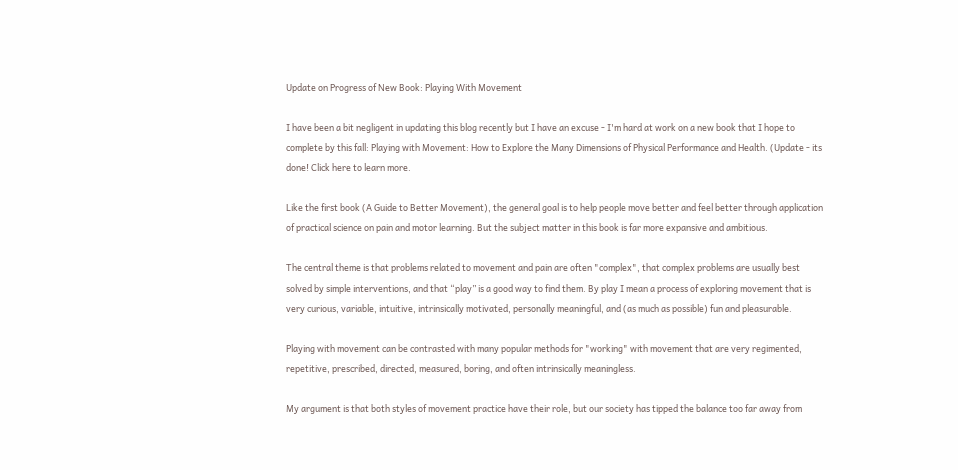Update on Progress of New Book: Playing With Movement

I have been a bit negligent in updating this blog recently but I have an excuse - I'm hard at work on a new book that I hope to complete by this fall: Playing with Movement: How to Explore the Many Dimensions of Physical Performance and Health. (Update - its done! Click here to learn more.

Like the first book (A Guide to Better Movement), the general goal is to help people move better and feel better through application of practical science on pain and motor learning. But the subject matter in this book is far more expansive and ambitious.

The central theme is that problems related to movement and pain are often "complex", that complex problems are usually best solved by simple interventions, and that “play” is a good way to find them. By play I mean a process of exploring movement that is very curious, variable, intuitive, intrinsically motivated, personally meaningful, and (as much as possible) fun and pleasurable.

Playing with movement can be contrasted with many popular methods for "working" with movement that are very regimented, repetitive, prescribed, directed, measured, boring, and often intrinsically meaningless.

My argument is that both styles of movement practice have their role, but our society has tipped the balance too far away from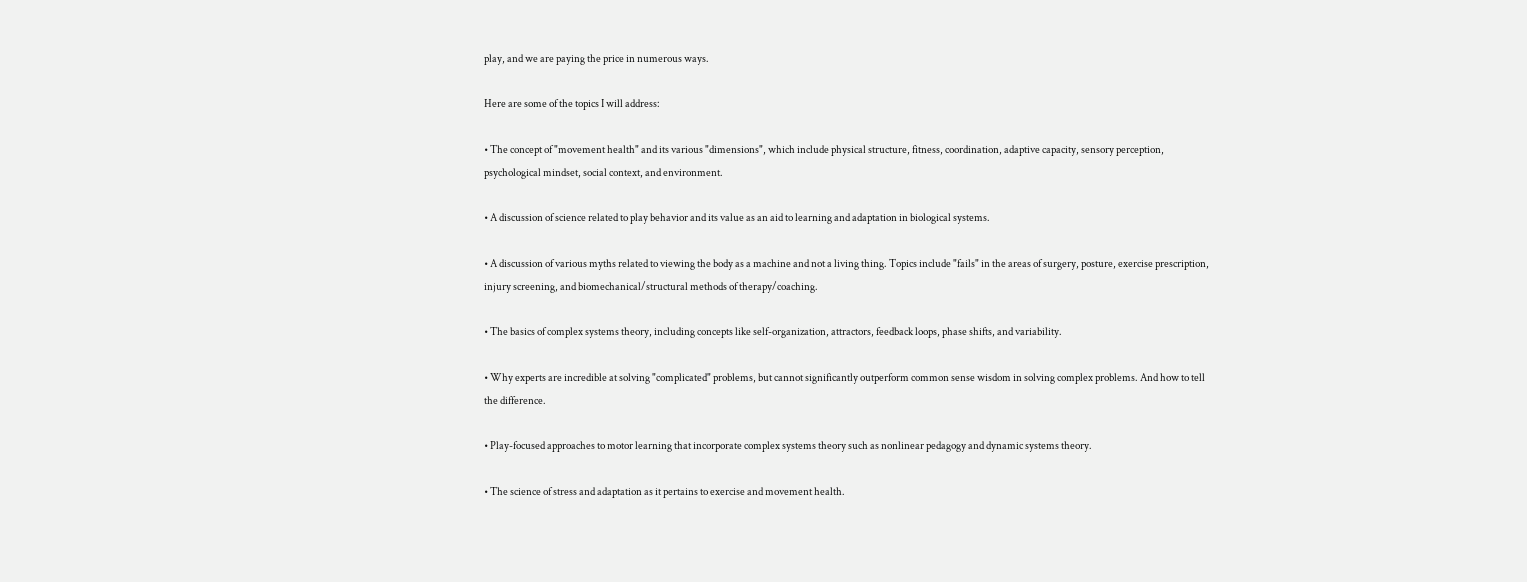play, and we are paying the price in numerous ways.

Here are some of the topics I will address:

• The concept of "movement health" and its various "dimensions", which include physical structure, fitness, coordination, adaptive capacity, sensory perception, psychological mindset, social context, and environment.

• A discussion of science related to play behavior and its value as an aid to learning and adaptation in biological systems.

• A discussion of various myths related to viewing the body as a machine and not a living thing. Topics include "fails" in the areas of surgery, posture, exercise prescription, injury screening, and biomechanical/structural methods of therapy/coaching.

• The basics of complex systems theory, including concepts like self-organization, attractors, feedback loops, phase shifts, and variability.

• Why experts are incredible at solving "complicated" problems, but cannot significantly outperform common sense wisdom in solving complex problems. And how to tell the difference.

• Play-focused approaches to motor learning that incorporate complex systems theory such as nonlinear pedagogy and dynamic systems theory.

• The science of stress and adaptation as it pertains to exercise and movement health.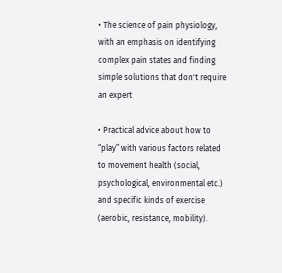• The science of pain physiology, with an emphasis on identifying complex pain states and finding simple solutions that don't require an expert

• Practical advice about how to “play” with various factors related to movement health (social, psychological, environmental etc.) and specific kinds of exercise (aerobic, resistance, mobility).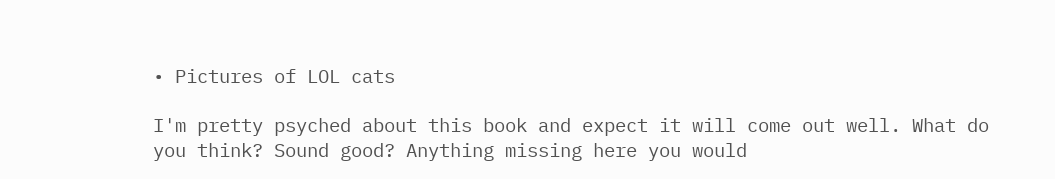• Pictures of LOL cats

I'm pretty psyched about this book and expect it will come out well. What do you think? Sound good? Anything missing here you would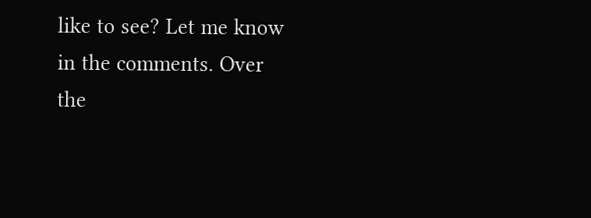like to see? Let me know in the comments. Over the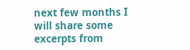next few months I will share some excerpts from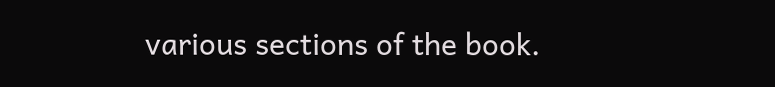various sections of the book.